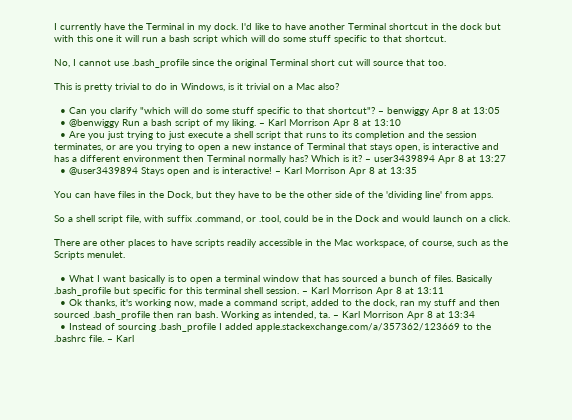I currently have the Terminal in my dock. I'd like to have another Terminal shortcut in the dock but with this one it will run a bash script which will do some stuff specific to that shortcut.

No, I cannot use .bash_profile since the original Terminal short cut will source that too.

This is pretty trivial to do in Windows, is it trivial on a Mac also?

  • Can you clarify "which will do some stuff specific to that shortcut"? – benwiggy Apr 8 at 13:05
  • @benwiggy Run a bash script of my liking. – Karl Morrison Apr 8 at 13:10
  • Are you just trying to just execute a shell script that runs to its completion and the session terminates, or are you trying to open a new instance of Terminal that stays open, is interactive and has a different environment then Terminal normally has? Which is it? – user3439894 Apr 8 at 13:27
  • @user3439894 Stays open and is interactive! – Karl Morrison Apr 8 at 13:35

You can have files in the Dock, but they have to be the other side of the 'dividing line' from apps.

So a shell script file, with suffix .command, or .tool, could be in the Dock and would launch on a click.

There are other places to have scripts readily accessible in the Mac workspace, of course, such as the Scripts menulet.

  • What I want basically is to open a terminal window that has sourced a bunch of files. Basically .bash_profile but specific for this terminal shell session. – Karl Morrison Apr 8 at 13:11
  • Ok thanks, it's working now, made a command script, added to the dock, ran my stuff and then sourced .bash_profile then ran bash. Working as intended, ta. – Karl Morrison Apr 8 at 13:34
  • Instead of sourcing .bash_profile I added apple.stackexchange.com/a/357362/123669 to the .bashrc file. – Karl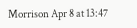Morrison Apr 8 at 13:47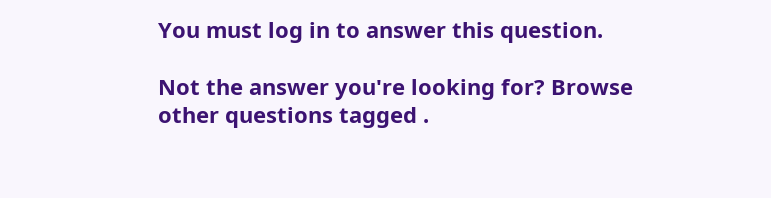You must log in to answer this question.

Not the answer you're looking for? Browse other questions tagged .